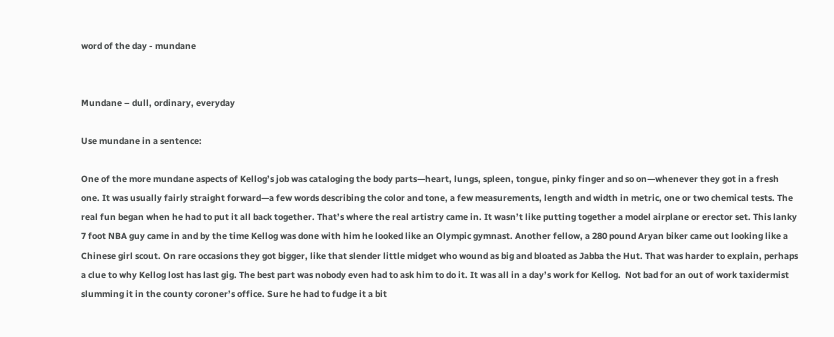word of the day - mundane


Mundane – dull, ordinary, everyday

Use mundane in a sentence:

One of the more mundane aspects of Kellog’s job was cataloging the body parts—heart, lungs, spleen, tongue, pinky finger and so on—whenever they got in a fresh one. It was usually fairly straight forward—a few words describing the color and tone, a few measurements, length and width in metric, one or two chemical tests. The real fun began when he had to put it all back together. That’s where the real artistry came in. It wasn’t like putting together a model airplane or erector set. This lanky 7 foot NBA guy came in and by the time Kellog was done with him he looked like an Olympic gymnast. Another fellow, a 280 pound Aryan biker came out looking like a Chinese girl scout. On rare occasions they got bigger, like that slender little midget who wound as big and bloated as Jabba the Hut. That was harder to explain, perhaps a clue to why Kellog lost has last gig. The best part was nobody even had to ask him to do it. It was all in a day’s work for Kellog.  Not bad for an out of work taxidermist slumming it in the county coroner’s office. Sure he had to fudge it a bit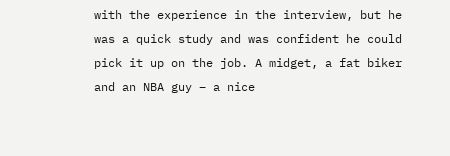with the experience in the interview, but he was a quick study and was confident he could pick it up on the job. A midget, a fat biker and an NBA guy – a nice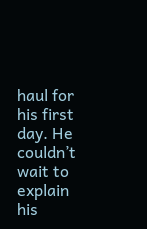haul for his first day. He couldn’t wait to explain his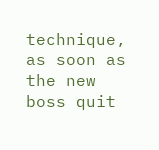technique, as soon as the new boss quit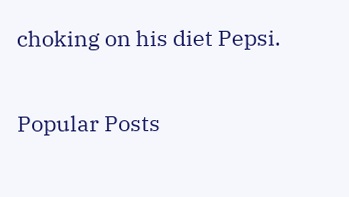choking on his diet Pepsi.


Popular Posts